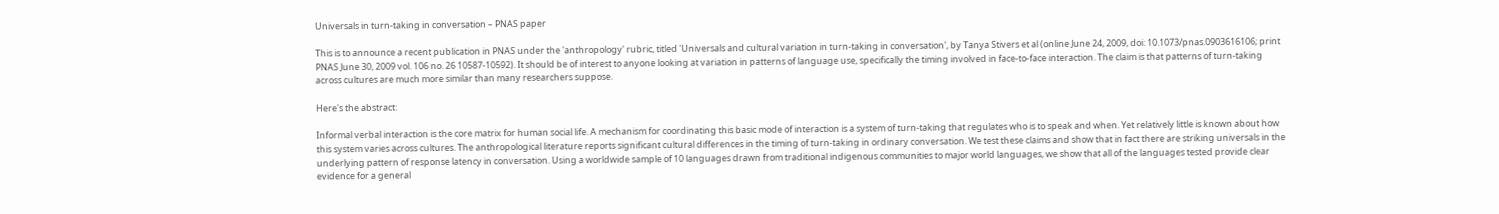Universals in turn-taking in conversation – PNAS paper

This is to announce a recent publication in PNAS under the 'anthropology' rubric, titled 'Universals and cultural variation in turn-taking in conversation', by Tanya Stivers et al (online June 24, 2009, doi: 10.1073/pnas.0903616106; print PNAS June 30, 2009 vol. 106 no. 26 10587-10592). It should be of interest to anyone looking at variation in patterns of language use, specifically the timing involved in face-to-face interaction. The claim is that patterns of turn-taking across cultures are much more similar than many researchers suppose.

Here's the abstract:

Informal verbal interaction is the core matrix for human social life. A mechanism for coordinating this basic mode of interaction is a system of turn-taking that regulates who is to speak and when. Yet relatively little is known about how this system varies across cultures. The anthropological literature reports significant cultural differences in the timing of turn-taking in ordinary conversation. We test these claims and show that in fact there are striking universals in the underlying pattern of response latency in conversation. Using a worldwide sample of 10 languages drawn from traditional indigenous communities to major world languages, we show that all of the languages tested provide clear evidence for a general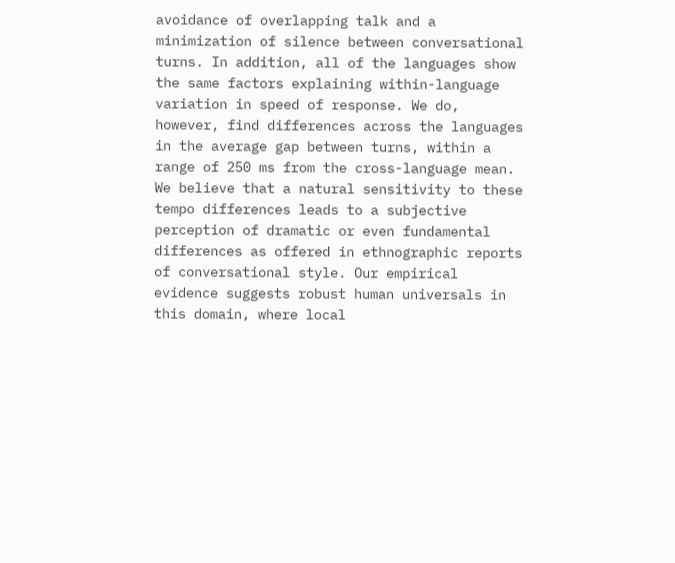avoidance of overlapping talk and a minimization of silence between conversational turns. In addition, all of the languages show the same factors explaining within-language variation in speed of response. We do, however, find differences across the languages in the average gap between turns, within a range of 250 ms from the cross-language mean. We believe that a natural sensitivity to these tempo differences leads to a subjective perception of dramatic or even fundamental differences as offered in ethnographic reports of conversational style. Our empirical evidence suggests robust human universals in this domain, where local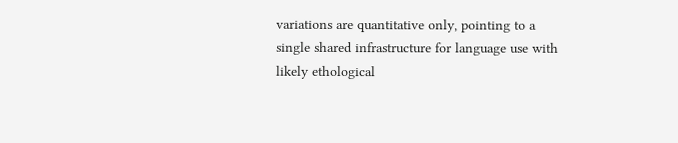variations are quantitative only, pointing to a single shared infrastructure for language use with likely ethological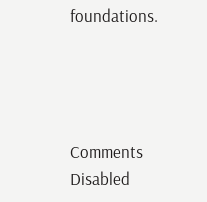foundations.




Comments Disabled